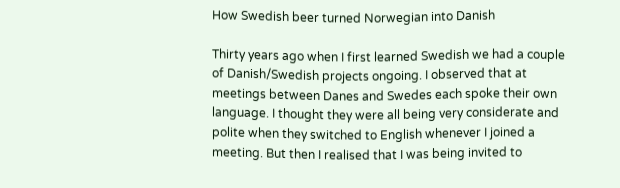How Swedish beer turned Norwegian into Danish

Thirty years ago when I first learned Swedish we had a couple of Danish/Swedish projects ongoing. I observed that at meetings between Danes and Swedes each spoke their own language. I thought they were all being very considerate and polite when they switched to English whenever I joined a meeting. But then I realised that I was being invited to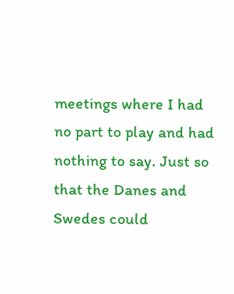meetings where I had no part to play and had nothing to say. Just so that the Danes and Swedes could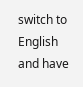switch to English and have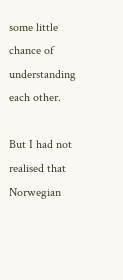some little chance of understanding each other.

But I had not realised that Norwegian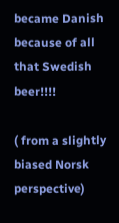became Danish because of all that Swedish beer!!!!

( from a slightly biased Norsk perspective)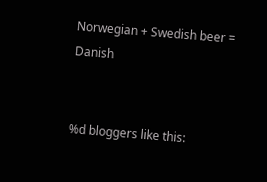Norwegian + Swedish beer = Danish


%d bloggers like this: